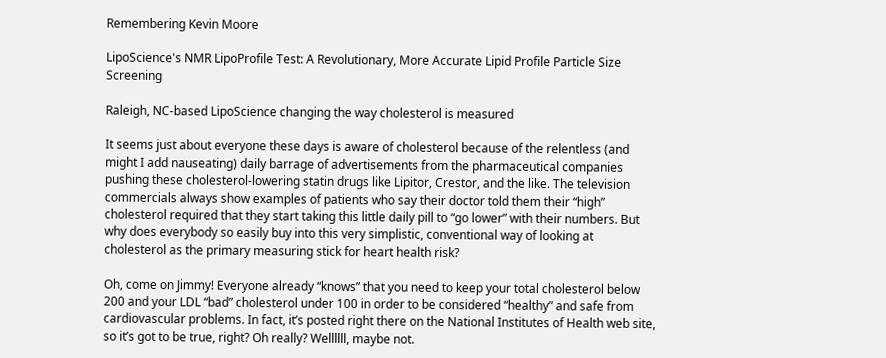Remembering Kevin Moore

LipoScience's NMR LipoProfile Test: A Revolutionary, More Accurate Lipid Profile Particle Size Screening

Raleigh, NC-based LipoScience changing the way cholesterol is measured

It seems just about everyone these days is aware of cholesterol because of the relentless (and might I add nauseating) daily barrage of advertisements from the pharmaceutical companies pushing these cholesterol-lowering statin drugs like Lipitor, Crestor, and the like. The television commercials always show examples of patients who say their doctor told them their “high” cholesterol required that they start taking this little daily pill to “go lower” with their numbers. But why does everybody so easily buy into this very simplistic, conventional way of looking at cholesterol as the primary measuring stick for heart health risk?

Oh, come on Jimmy! Everyone already “knows” that you need to keep your total cholesterol below 200 and your LDL “bad” cholesterol under 100 in order to be considered “healthy” and safe from cardiovascular problems. In fact, it’s posted right there on the National Institutes of Health web site, so it’s got to be true, right? Oh really? Wellllll, maybe not.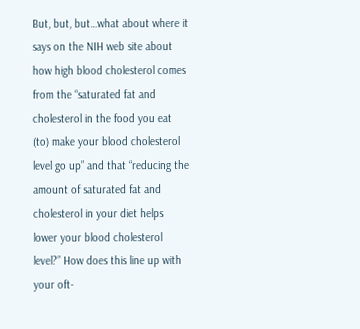But, but, but…what about where it says on the NIH web site about how high blood cholesterol comes from the “saturated fat and cholesterol in the food you eat (to) make your blood cholesterol level go up” and that “reducing the amount of saturated fat and cholesterol in your diet helps lower your blood cholesterol level?” How does this line up with your oft-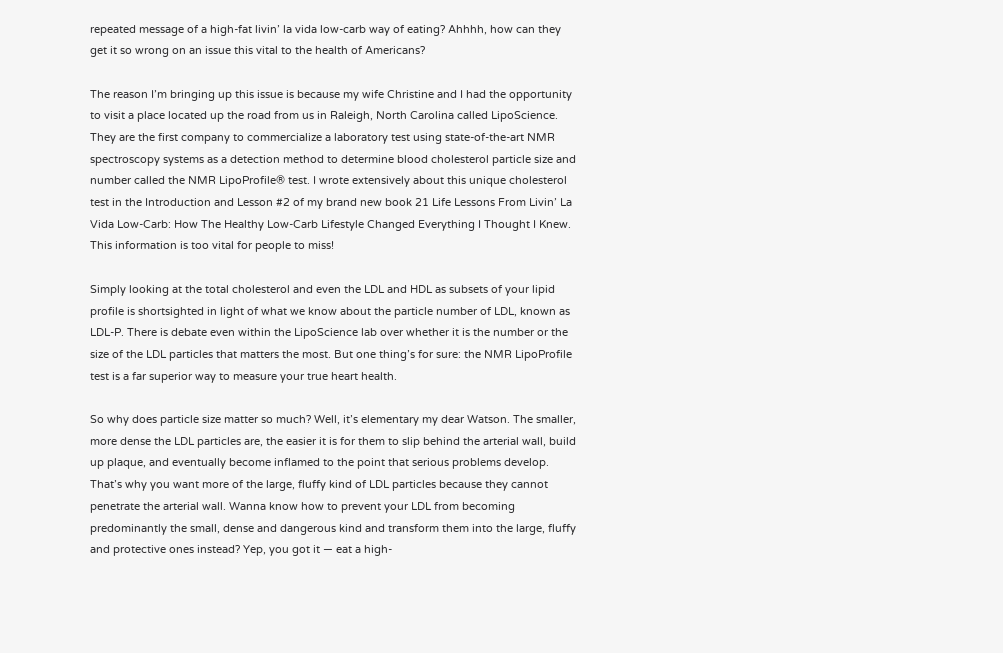repeated message of a high-fat livin’ la vida low-carb way of eating? Ahhhh, how can they get it so wrong on an issue this vital to the health of Americans?

The reason I’m bringing up this issue is because my wife Christine and I had the opportunity to visit a place located up the road from us in Raleigh, North Carolina called LipoScience. They are the first company to commercialize a laboratory test using state-of-the-art NMR spectroscopy systems as a detection method to determine blood cholesterol particle size and number called the NMR LipoProfile® test. I wrote extensively about this unique cholesterol test in the Introduction and Lesson #2 of my brand new book 21 Life Lessons From Livin’ La Vida Low-Carb: How The Healthy Low-Carb Lifestyle Changed Everything I Thought I Knew. This information is too vital for people to miss!

Simply looking at the total cholesterol and even the LDL and HDL as subsets of your lipid profile is shortsighted in light of what we know about the particle number of LDL, known as LDL-P. There is debate even within the LipoScience lab over whether it is the number or the size of the LDL particles that matters the most. But one thing’s for sure: the NMR LipoProfile test is a far superior way to measure your true heart health.

So why does particle size matter so much? Well, it’s elementary my dear Watson. The smaller, more dense the LDL particles are, the easier it is for them to slip behind the arterial wall, build up plaque, and eventually become inflamed to the point that serious problems develop. That’s why you want more of the large, fluffy kind of LDL particles because they cannot penetrate the arterial wall. Wanna know how to prevent your LDL from becoming predominantly the small, dense and dangerous kind and transform them into the large, fluffy and protective ones instead? Yep, you got it — eat a high-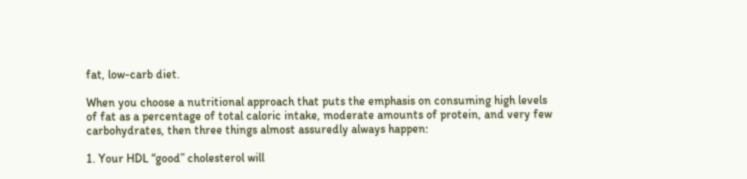fat, low-carb diet.

When you choose a nutritional approach that puts the emphasis on consuming high levels of fat as a percentage of total caloric intake, moderate amounts of protein, and very few carbohydrates, then three things almost assuredly always happen:

1. Your HDL “good” cholesterol will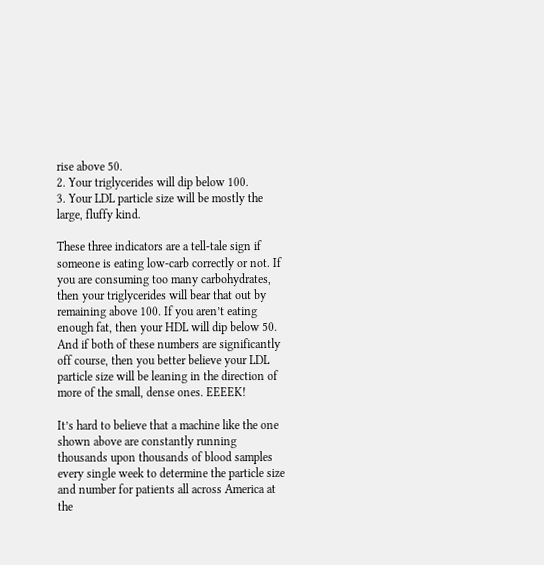rise above 50.
2. Your triglycerides will dip below 100.
3. Your LDL particle size will be mostly the large, fluffy kind.

These three indicators are a tell-tale sign if someone is eating low-carb correctly or not. If you are consuming too many carbohydrates, then your triglycerides will bear that out by remaining above 100. If you aren’t eating enough fat, then your HDL will dip below 50. And if both of these numbers are significantly off course, then you better believe your LDL particle size will be leaning in the direction of more of the small, dense ones. EEEEK!

It’s hard to believe that a machine like the one shown above are constantly running thousands upon thousands of blood samples every single week to determine the particle size and number for patients all across America at the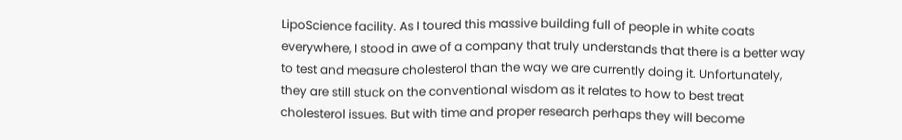LipoScience facility. As I toured this massive building full of people in white coats everywhere, I stood in awe of a company that truly understands that there is a better way to test and measure cholesterol than the way we are currently doing it. Unfortunately, they are still stuck on the conventional wisdom as it relates to how to best treat cholesterol issues. But with time and proper research perhaps they will become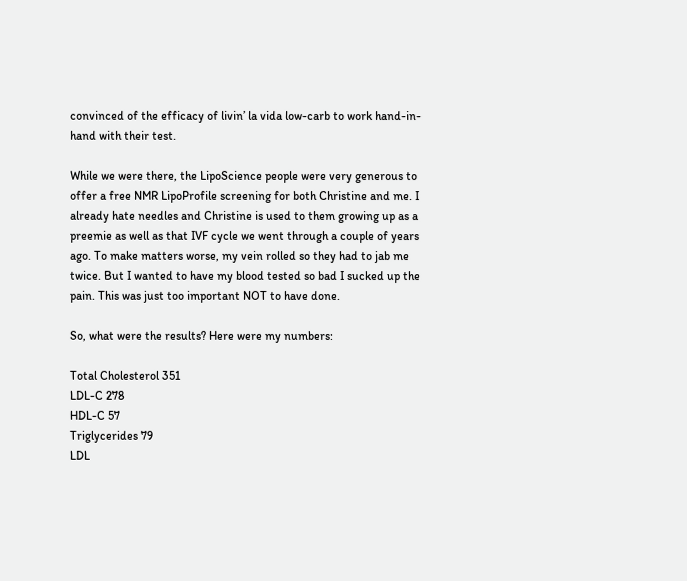convinced of the efficacy of livin’ la vida low-carb to work hand-in-hand with their test.

While we were there, the LipoScience people were very generous to offer a free NMR LipoProfile screening for both Christine and me. I already hate needles and Christine is used to them growing up as a preemie as well as that IVF cycle we went through a couple of years ago. To make matters worse, my vein rolled so they had to jab me twice. But I wanted to have my blood tested so bad I sucked up the pain. This was just too important NOT to have done.

So, what were the results? Here were my numbers:

Total Cholesterol 351
LDL-C 278
HDL-C 57
Triglycerides 79
LDL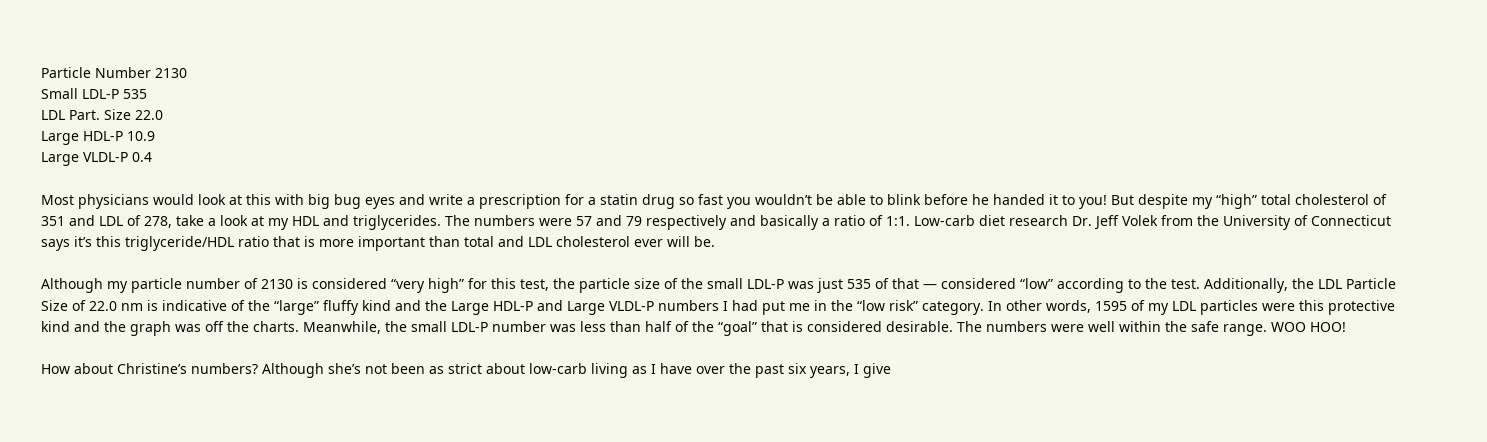Particle Number 2130
Small LDL-P 535
LDL Part. Size 22.0
Large HDL-P 10.9
Large VLDL-P 0.4

Most physicians would look at this with big bug eyes and write a prescription for a statin drug so fast you wouldn’t be able to blink before he handed it to you! But despite my “high” total cholesterol of 351 and LDL of 278, take a look at my HDL and triglycerides. The numbers were 57 and 79 respectively and basically a ratio of 1:1. Low-carb diet research Dr. Jeff Volek from the University of Connecticut says it’s this triglyceride/HDL ratio that is more important than total and LDL cholesterol ever will be.

Although my particle number of 2130 is considered “very high” for this test, the particle size of the small LDL-P was just 535 of that — considered “low” according to the test. Additionally, the LDL Particle Size of 22.0 nm is indicative of the “large” fluffy kind and the Large HDL-P and Large VLDL-P numbers I had put me in the “low risk” category. In other words, 1595 of my LDL particles were this protective kind and the graph was off the charts. Meanwhile, the small LDL-P number was less than half of the “goal” that is considered desirable. The numbers were well within the safe range. WOO HOO!

How about Christine’s numbers? Although she’s not been as strict about low-carb living as I have over the past six years, I give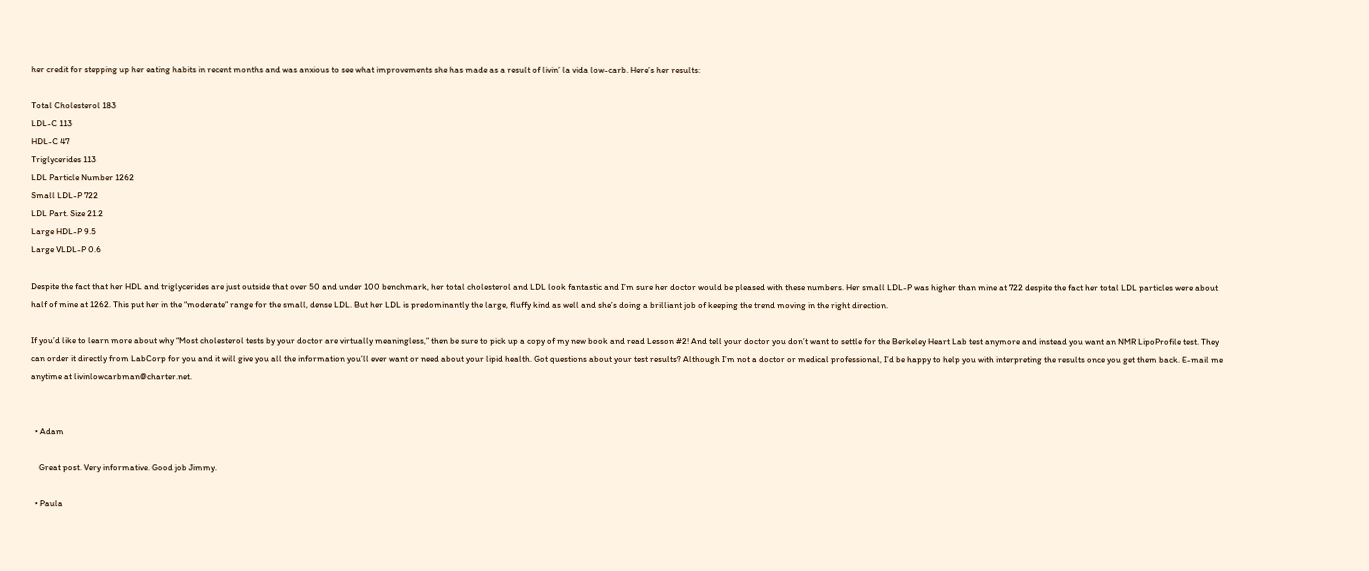her credit for stepping up her eating habits in recent months and was anxious to see what improvements she has made as a result of livin’ la vida low-carb. Here’s her results:

Total Cholesterol 183
LDL-C 113
HDL-C 47
Triglycerides 113
LDL Particle Number 1262
Small LDL-P 722
LDL Part. Size 21.2
Large HDL-P 9.5
Large VLDL-P 0.6

Despite the fact that her HDL and triglycerides are just outside that over 50 and under 100 benchmark, her total cholesterol and LDL look fantastic and I’m sure her doctor would be pleased with these numbers. Her small LDL-P was higher than mine at 722 despite the fact her total LDL particles were about half of mine at 1262. This put her in the “moderate” range for the small, dense LDL. But her LDL is predominantly the large, fluffy kind as well and she’s doing a brilliant job of keeping the trend moving in the right direction.

If you’d like to learn more about why “Most cholesterol tests by your doctor are virtually meaningless,” then be sure to pick up a copy of my new book and read Lesson #2! And tell your doctor you don’t want to settle for the Berkeley Heart Lab test anymore and instead you want an NMR LipoProfile test. They can order it directly from LabCorp for you and it will give you all the information you’ll ever want or need about your lipid health. Got questions about your test results? Although I’m not a doctor or medical professional, I’d be happy to help you with interpreting the results once you get them back. E-mail me anytime at livinlowcarbman@charter.net.


  • Adam

    Great post. Very informative. Good job Jimmy.

  • Paula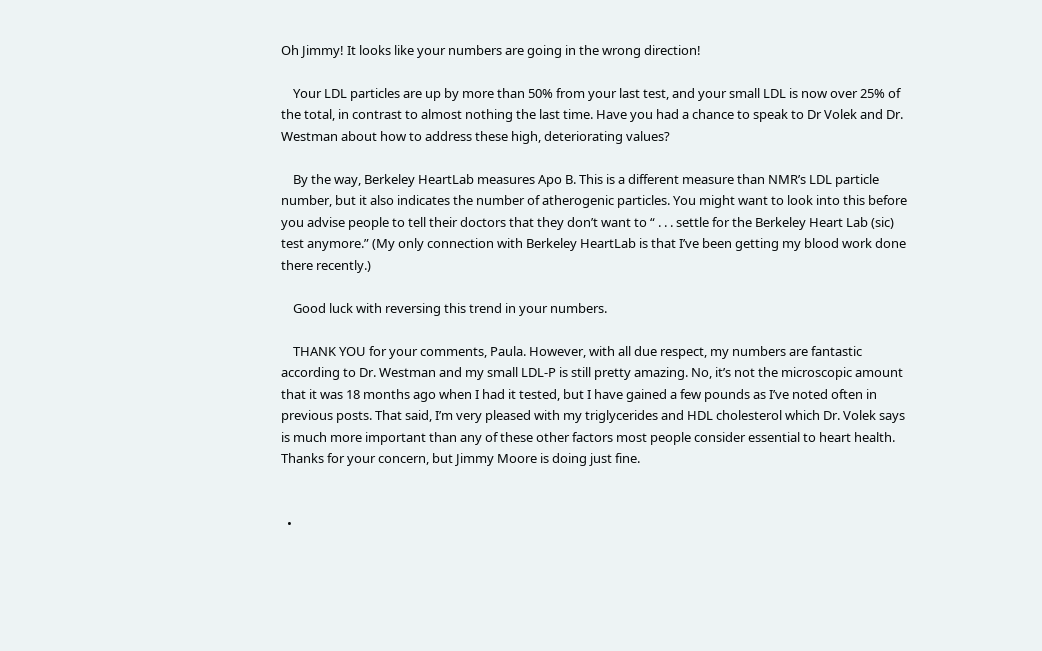Oh Jimmy! It looks like your numbers are going in the wrong direction!

    Your LDL particles are up by more than 50% from your last test, and your small LDL is now over 25% of the total, in contrast to almost nothing the last time. Have you had a chance to speak to Dr Volek and Dr. Westman about how to address these high, deteriorating values?

    By the way, Berkeley HeartLab measures Apo B. This is a different measure than NMR’s LDL particle number, but it also indicates the number of atherogenic particles. You might want to look into this before you advise people to tell their doctors that they don’t want to “ . . . settle for the Berkeley Heart Lab (sic) test anymore.” (My only connection with Berkeley HeartLab is that I’ve been getting my blood work done there recently.)

    Good luck with reversing this trend in your numbers.

    THANK YOU for your comments, Paula. However, with all due respect, my numbers are fantastic according to Dr. Westman and my small LDL-P is still pretty amazing. No, it’s not the microscopic amount that it was 18 months ago when I had it tested, but I have gained a few pounds as I’ve noted often in previous posts. That said, I’m very pleased with my triglycerides and HDL cholesterol which Dr. Volek says is much more important than any of these other factors most people consider essential to heart health. Thanks for your concern, but Jimmy Moore is doing just fine.


  •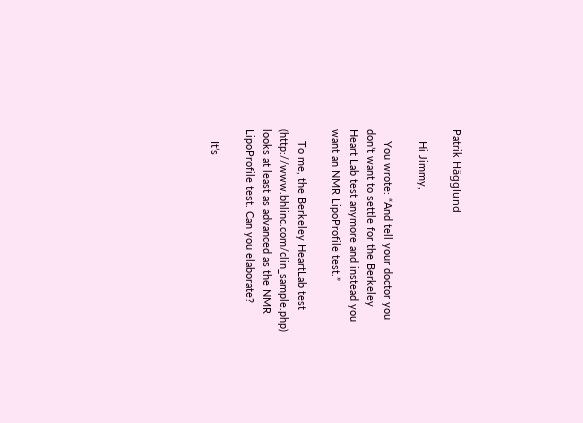Patrik Hägglund

    Hi Jimmy,

    You wrote: “And tell your doctor you don’t want to settle for the Berkeley Heart Lab test anymore and instead you want an NMR LipoProfile test.”

    To me, the Berkeley HeartLab test (http://www.bhlinc.com/clin_sample.php) looks at least as advanced as the NMR LipoProfile test. Can you elaborate?

    It’s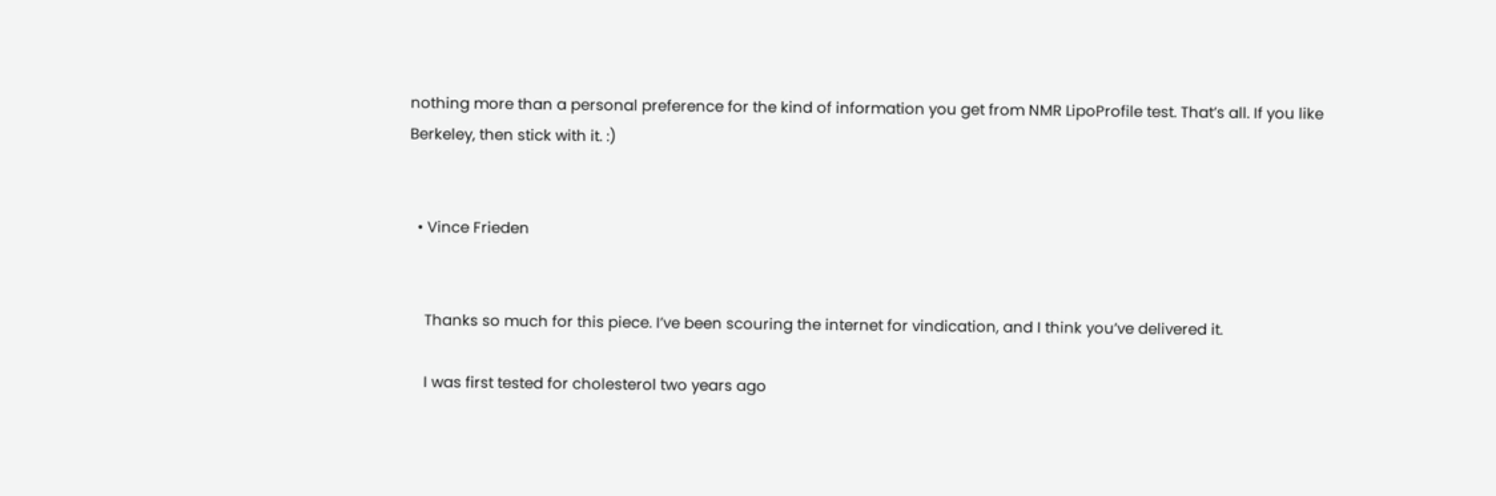nothing more than a personal preference for the kind of information you get from NMR LipoProfile test. That’s all. If you like Berkeley, then stick with it. :)


  • Vince Frieden


    Thanks so much for this piece. I’ve been scouring the internet for vindication, and I think you’ve delivered it.

    I was first tested for cholesterol two years ago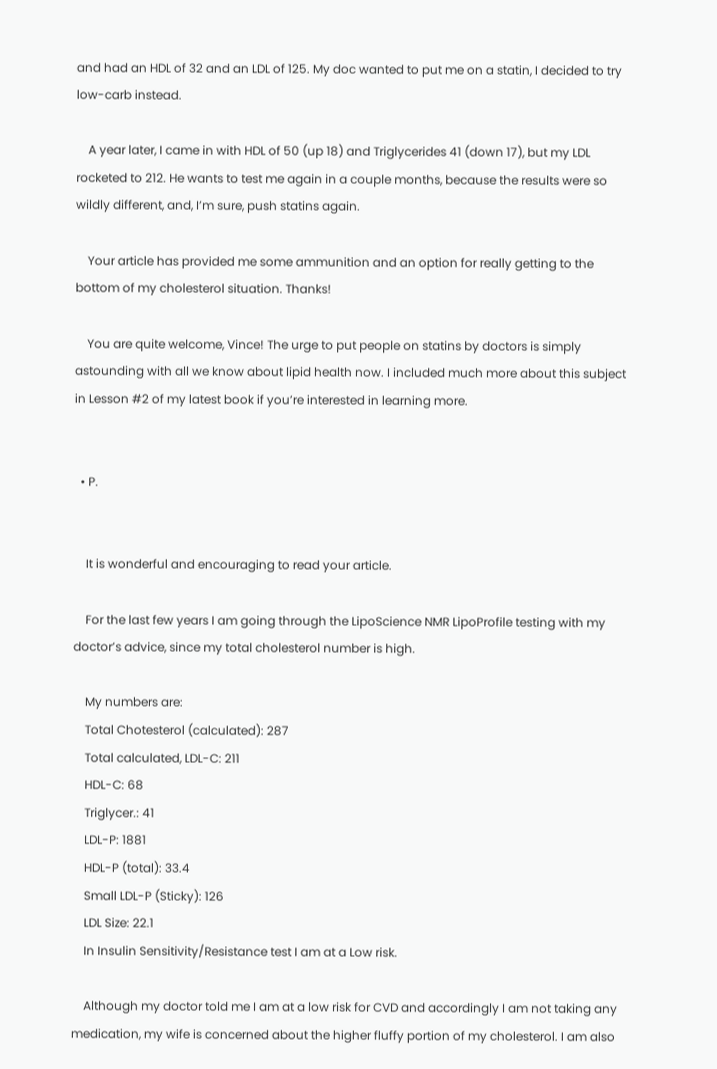and had an HDL of 32 and an LDL of 125. My doc wanted to put me on a statin, I decided to try low-carb instead.

    A year later, I came in with HDL of 50 (up 18) and Triglycerides 41 (down 17), but my LDL rocketed to 212. He wants to test me again in a couple months, because the results were so wildly different, and, I’m sure, push statins again.

    Your article has provided me some ammunition and an option for really getting to the bottom of my cholesterol situation. Thanks!

    You are quite welcome, Vince! The urge to put people on statins by doctors is simply astounding with all we know about lipid health now. I included much more about this subject in Lesson #2 of my latest book if you’re interested in learning more.


  • P.


    It is wonderful and encouraging to read your article.

    For the last few years I am going through the LipoScience NMR LipoProfile testing with my doctor’s advice, since my total cholesterol number is high.

    My numbers are:
    Total Chotesterol (calculated): 287
    Total calculated, LDL-C: 211
    HDL-C: 68
    Triglycer.: 41
    LDL-P: 1881
    HDL-P (total): 33.4
    Small LDL-P (Sticky): 126
    LDL Size: 22.1
    In Insulin Sensitivity/Resistance test I am at a Low risk.

    Although my doctor told me I am at a low risk for CVD and accordingly I am not taking any medication, my wife is concerned about the higher fluffy portion of my cholesterol. I am also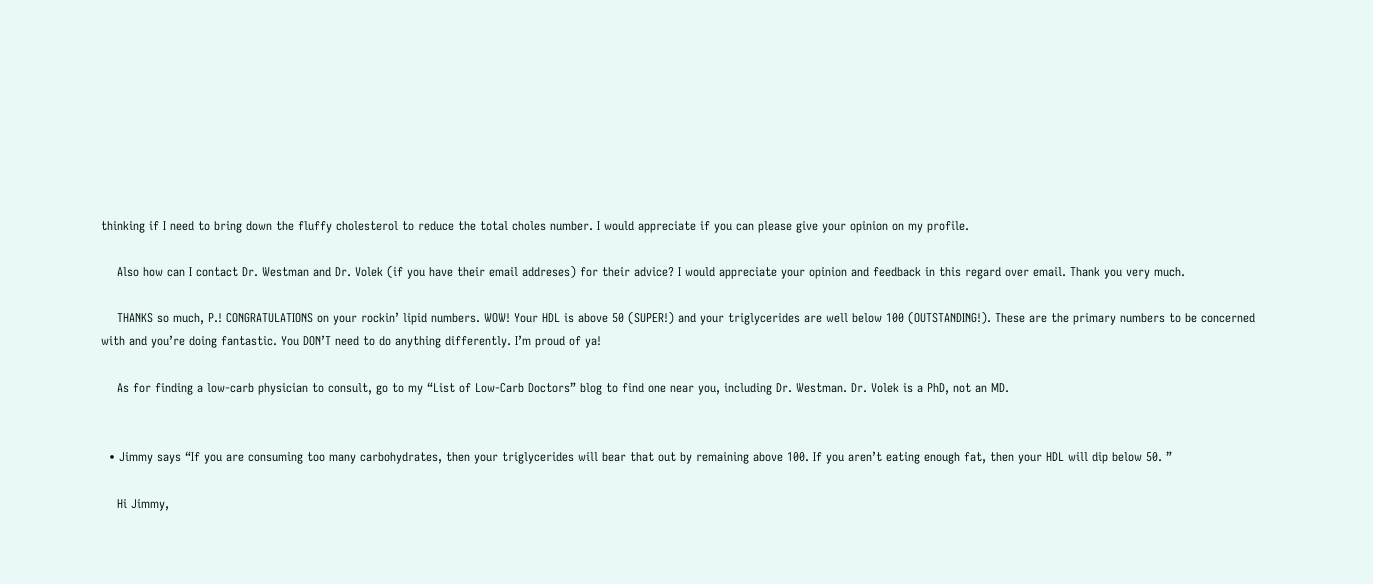thinking if I need to bring down the fluffy cholesterol to reduce the total choles number. I would appreciate if you can please give your opinion on my profile.

    Also how can I contact Dr. Westman and Dr. Volek (if you have their email addreses) for their advice? I would appreciate your opinion and feedback in this regard over email. Thank you very much.

    THANKS so much, P.! CONGRATULATIONS on your rockin’ lipid numbers. WOW! Your HDL is above 50 (SUPER!) and your triglycerides are well below 100 (OUTSTANDING!). These are the primary numbers to be concerned with and you’re doing fantastic. You DON’T need to do anything differently. I’m proud of ya!

    As for finding a low-carb physician to consult, go to my “List of Low-Carb Doctors” blog to find one near you, including Dr. Westman. Dr. Volek is a PhD, not an MD.


  • Jimmy says “If you are consuming too many carbohydrates, then your triglycerides will bear that out by remaining above 100. If you aren’t eating enough fat, then your HDL will dip below 50. ”

    Hi Jimmy,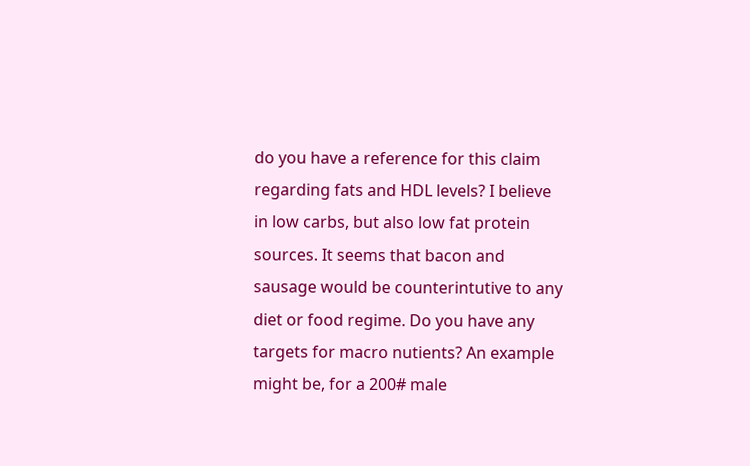do you have a reference for this claim regarding fats and HDL levels? I believe in low carbs, but also low fat protein sources. It seems that bacon and sausage would be counterintutive to any diet or food regime. Do you have any targets for macro nutients? An example might be, for a 200# male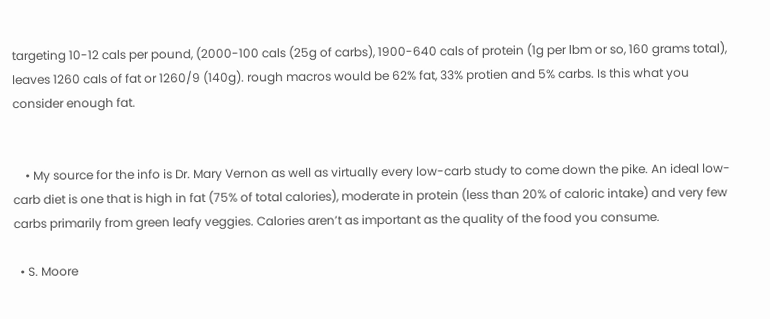targeting 10-12 cals per pound, (2000-100 cals (25g of carbs), 1900-640 cals of protein (1g per lbm or so, 160 grams total), leaves 1260 cals of fat or 1260/9 (140g). rough macros would be 62% fat, 33% protien and 5% carbs. Is this what you consider enough fat.


    • My source for the info is Dr. Mary Vernon as well as virtually every low-carb study to come down the pike. An ideal low-carb diet is one that is high in fat (75% of total calories), moderate in protein (less than 20% of caloric intake) and very few carbs primarily from green leafy veggies. Calories aren’t as important as the quality of the food you consume.

  • S. Moore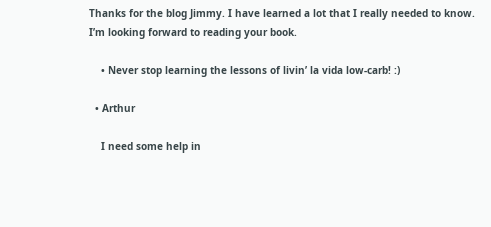Thanks for the blog Jimmy. I have learned a lot that I really needed to know. I’m looking forward to reading your book.

    • Never stop learning the lessons of livin’ la vida low-carb! :)

  • Arthur

    I need some help in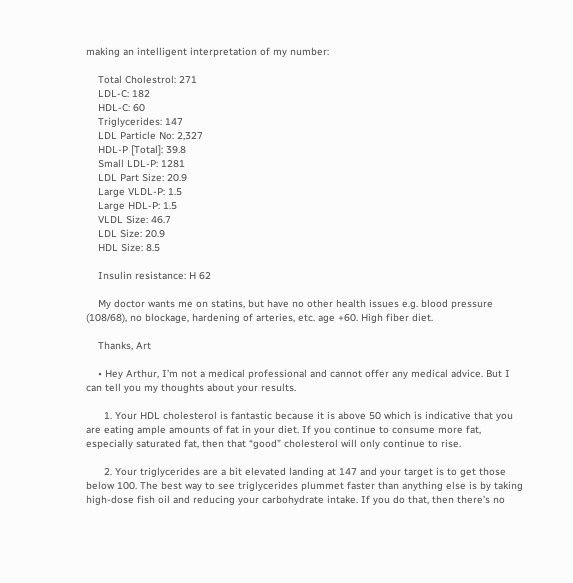making an intelligent interpretation of my number:

    Total Cholestrol: 271
    LDL-C: 182
    HDL-C: 60
    Triglycerides: 147
    LDL Particle No: 2,327
    HDL-P [Total]: 39.8
    Small LDL-P: 1281
    LDL Part Size: 20.9
    Large VLDL-P: 1.5
    Large HDL-P: 1.5
    VLDL Size: 46.7
    LDL Size: 20.9
    HDL Size: 8.5

    Insulin resistance: H 62

    My doctor wants me on statins, but have no other health issues e.g. blood pressure (108/68), no blockage, hardening of arteries, etc. age +60. High fiber diet.

    Thanks, Art

    • Hey Arthur, I’m not a medical professional and cannot offer any medical advice. But I can tell you my thoughts about your results.

      1. Your HDL cholesterol is fantastic because it is above 50 which is indicative that you are eating ample amounts of fat in your diet. If you continue to consume more fat, especially saturated fat, then that “good” cholesterol will only continue to rise.

      2. Your triglycerides are a bit elevated landing at 147 and your target is to get those below 100. The best way to see triglycerides plummet faster than anything else is by taking high-dose fish oil and reducing your carbohydrate intake. If you do that, then there’s no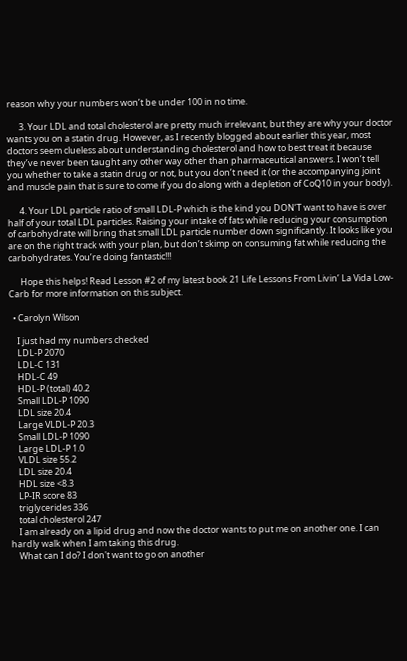reason why your numbers won’t be under 100 in no time.

      3. Your LDL and total cholesterol are pretty much irrelevant, but they are why your doctor wants you on a statin drug. However, as I recently blogged about earlier this year, most doctors seem clueless about understanding cholesterol and how to best treat it because they’ve never been taught any other way other than pharmaceutical answers. I won’t tell you whether to take a statin drug or not, but you don’t need it (or the accompanying joint and muscle pain that is sure to come if you do along with a depletion of CoQ10 in your body).

      4. Your LDL particle ratio of small LDL-P which is the kind you DON’T want to have is over half of your total LDL particles. Raising your intake of fats while reducing your consumption of carbohydrate will bring that small LDL particle number down significantly. It looks like you are on the right track with your plan, but don’t skimp on consuming fat while reducing the carbohydrates. You’re doing fantastic!!!

      Hope this helps! Read Lesson #2 of my latest book 21 Life Lessons From Livin’ La Vida Low-Carb for more information on this subject.

  • Carolyn Wilson

    I just had my numbers checked
    LDL-P 2070
    LDL-C 131
    HDL-C 49
    HDL-P (total) 40.2
    Small LDL-P 1090
    LDL size 20.4
    Large VLDL-P 20.3
    Small LDL-P 1090
    Large LDL-P 1.0
    VLDL size 55.2
    LDL size 20.4
    HDL size <8.3
    LP-IR score 83
    triglycerides 336
    total cholesterol 247
    I am already on a lipid drug and now the doctor wants to put me on another one. I can hardly walk when I am taking this drug.
    What can I do? I don't want to go on another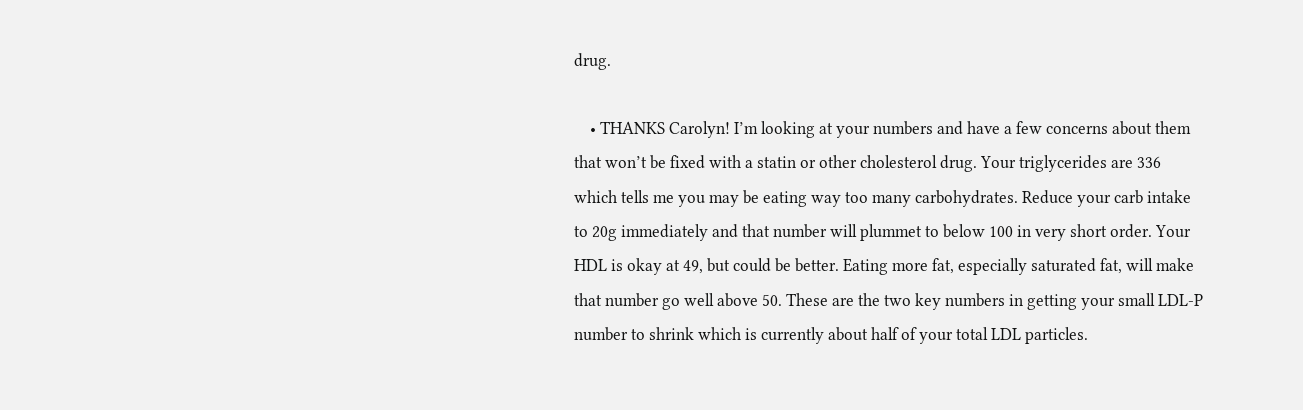drug.

    • THANKS Carolyn! I’m looking at your numbers and have a few concerns about them that won’t be fixed with a statin or other cholesterol drug. Your triglycerides are 336 which tells me you may be eating way too many carbohydrates. Reduce your carb intake to 20g immediately and that number will plummet to below 100 in very short order. Your HDL is okay at 49, but could be better. Eating more fat, especially saturated fat, will make that number go well above 50. These are the two key numbers in getting your small LDL-P number to shrink which is currently about half of your total LDL particles.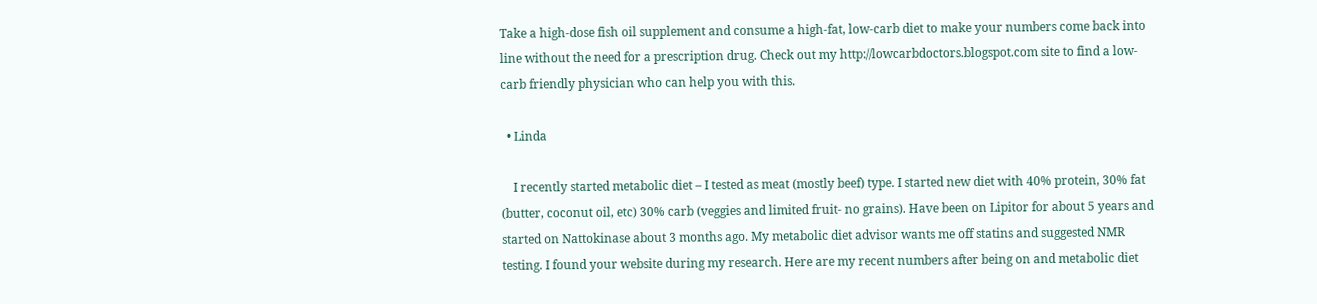Take a high-dose fish oil supplement and consume a high-fat, low-carb diet to make your numbers come back into line without the need for a prescription drug. Check out my http://lowcarbdoctors.blogspot.com site to find a low-carb friendly physician who can help you with this.

  • Linda

    I recently started metabolic diet – I tested as meat (mostly beef) type. I started new diet with 40% protein, 30% fat (butter, coconut oil, etc) 30% carb (veggies and limited fruit- no grains). Have been on Lipitor for about 5 years and started on Nattokinase about 3 months ago. My metabolic diet advisor wants me off statins and suggested NMR testing. I found your website during my research. Here are my recent numbers after being on and metabolic diet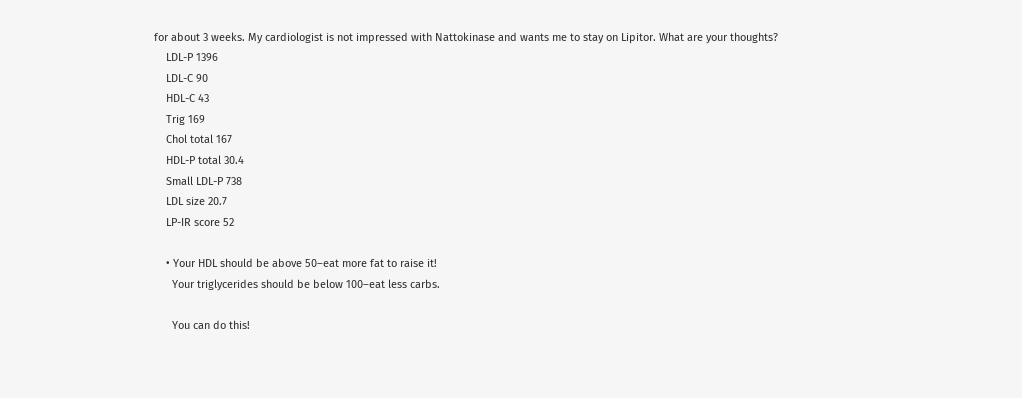for about 3 weeks. My cardiologist is not impressed with Nattokinase and wants me to stay on Lipitor. What are your thoughts?
    LDL-P 1396
    LDL-C 90
    HDL-C 43
    Trig 169
    Chol total 167
    HDL-P total 30.4
    Small LDL-P 738
    LDL size 20.7
    LP-IR score 52

    • Your HDL should be above 50–eat more fat to raise it!
      Your triglycerides should be below 100–eat less carbs.

      You can do this!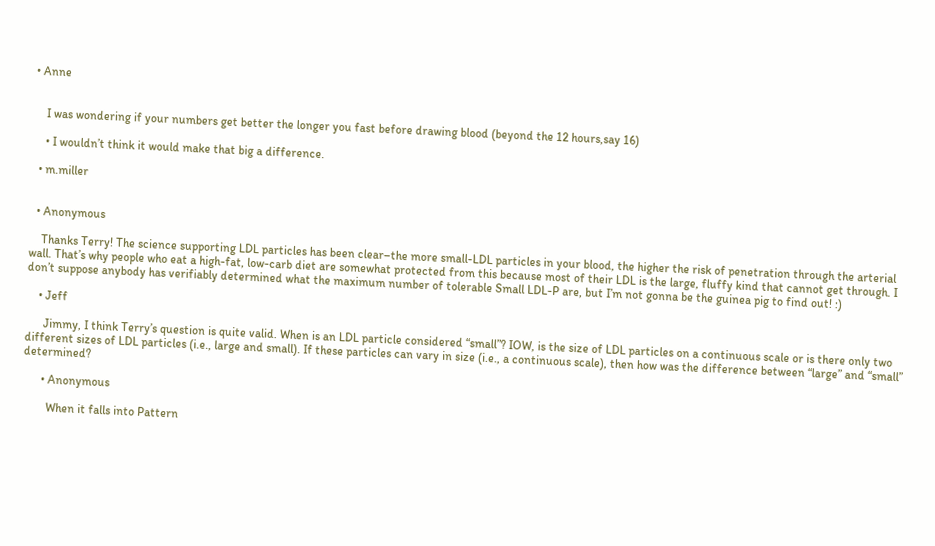• Anne


    I was wondering if your numbers get better the longer you fast before drawing blood (beyond the 12 hours,say 16)

    • I wouldn’t think it would make that big a difference.

  • m.miller


  • Anonymous

    Thanks Terry! The science supporting LDL particles has been clear–the more small-LDL particles in your blood, the higher the risk of penetration through the arterial wall. That’s why people who eat a high-fat, low-carb diet are somewhat protected from this because most of their LDL is the large, fluffy kind that cannot get through. I don’t suppose anybody has verifiably determined what the maximum number of tolerable Small LDL-P are, but I’m not gonna be the guinea pig to find out! :)

    • Jeff

      Jimmy, I think Terry’s question is quite valid. When is an LDL particle considered “small”? IOW, is the size of LDL particles on a continuous scale or is there only two different sizes of LDL particles (i.e., large and small). If these particles can vary in size (i.e., a continuous scale), then how was the difference between “large” and “small” determined?

      • Anonymous

        When it falls into Pattern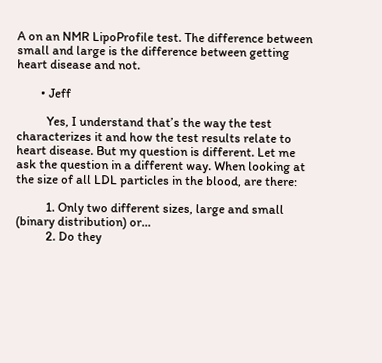A on an NMR LipoProfile test. The difference between small and large is the difference between getting heart disease and not.

        • Jeff

          Yes, I understand that’s the way the test characterizes it and how the test results relate to heart disease. But my question is different. Let me ask the question in a different way. When looking at the size of all LDL particles in the blood, are there:

          1. Only two different sizes, large and small (binary distribution) or…
          2. Do they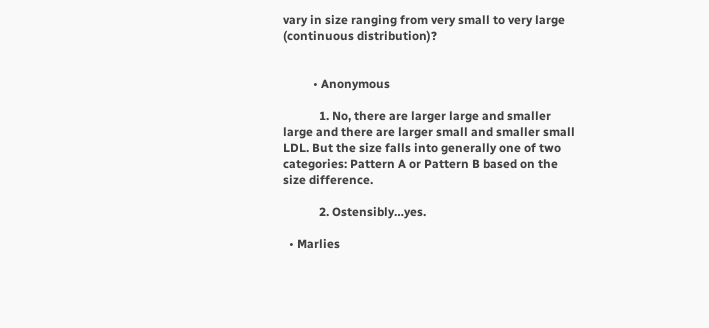vary in size ranging from very small to very large (continuous distribution)?


          • Anonymous

            1. No, there are larger large and smaller large and there are larger small and smaller small LDL. But the size falls into generally one of two categories: Pattern A or Pattern B based on the size difference.

            2. Ostensibly…yes.

  • Marlies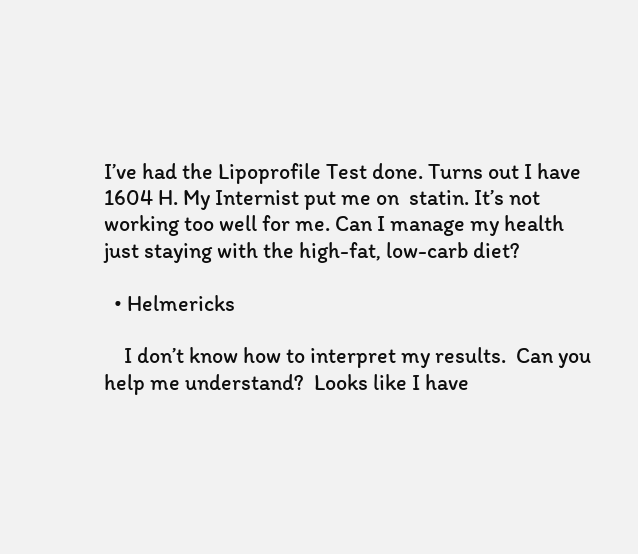I’ve had the Lipoprofile Test done. Turns out I have 1604 H. My Internist put me on  statin. It’s not working too well for me. Can I manage my health just staying with the high-fat, low-carb diet?

  • Helmericks

    I don’t know how to interpret my results.  Can you help me understand?  Looks like I have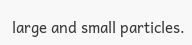large and small particles.